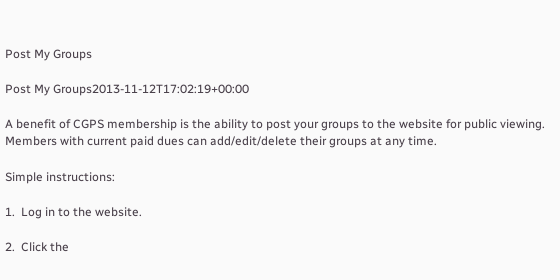Post My Groups

Post My Groups2013-11-12T17:02:19+00:00

A benefit of CGPS membership is the ability to post your groups to the website for public viewing. Members with current paid dues can add/edit/delete their groups at any time.

Simple instructions:

1.  Log in to the website.

2.  Click the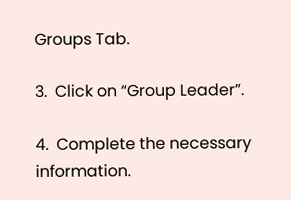Groups Tab.

3.  Click on “Group Leader”.

4.  Complete the necessary information.